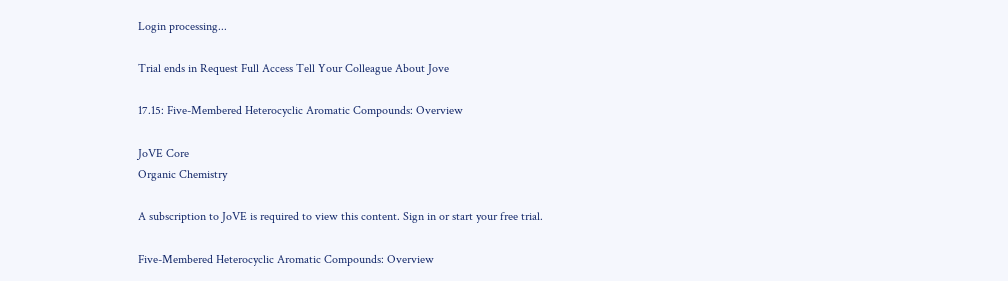Login processing...

Trial ends in Request Full Access Tell Your Colleague About Jove

17.15: Five-Membered Heterocyclic Aromatic Compounds: Overview

JoVE Core
Organic Chemistry

A subscription to JoVE is required to view this content. Sign in or start your free trial.

Five-Membered Heterocyclic Aromatic Compounds: Overview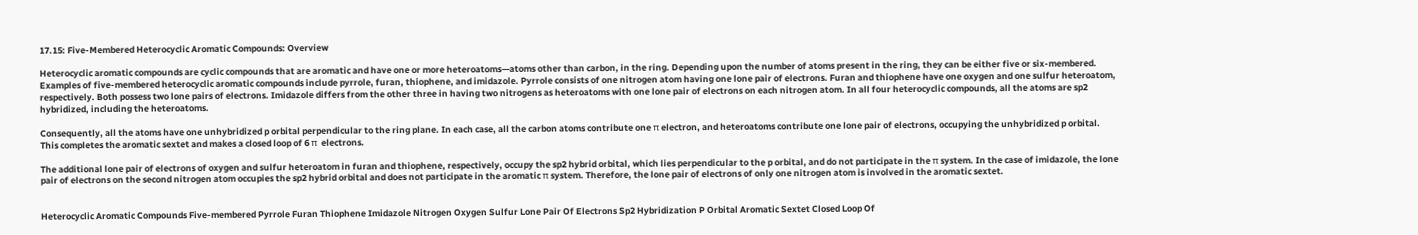17.15: Five-Membered Heterocyclic Aromatic Compounds: Overview

Heterocyclic aromatic compounds are cyclic compounds that are aromatic and have one or more heteroatoms—atoms other than carbon, in the ring. Depending upon the number of atoms present in the ring, they can be either five or six-membered. Examples of five-membered heterocyclic aromatic compounds include pyrrole, furan, thiophene, and imidazole. Pyrrole consists of one nitrogen atom having one lone pair of electrons. Furan and thiophene have one oxygen and one sulfur heteroatom, respectively. Both possess two lone pairs of electrons. Imidazole differs from the other three in having two nitrogens as heteroatoms with one lone pair of electrons on each nitrogen atom. In all four heterocyclic compounds, all the atoms are sp2 hybridized, including the heteroatoms.

Consequently, all the atoms have one unhybridized p orbital perpendicular to the ring plane. In each case, all the carbon atoms contribute one π electron, and heteroatoms contribute one lone pair of electrons, occupying the unhybridized p orbital. This completes the aromatic sextet and makes a closed loop of 6 π  electrons.

The additional lone pair of electrons of oxygen and sulfur heteroatom in furan and thiophene, respectively, occupy the sp2 hybrid orbital, which lies perpendicular to the p orbital, and do not participate in the π system. In the case of imidazole, the lone pair of electrons on the second nitrogen atom occupies the sp2 hybrid orbital and does not participate in the aromatic π system. Therefore, the lone pair of electrons of only one nitrogen atom is involved in the aromatic sextet.


Heterocyclic Aromatic Compounds Five-membered Pyrrole Furan Thiophene Imidazole Nitrogen Oxygen Sulfur Lone Pair Of Electrons Sp2 Hybridization P Orbital Aromatic Sextet Closed Loop Of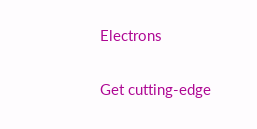Electrons

Get cutting-edge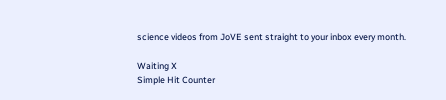science videos from JoVE sent straight to your inbox every month.

Waiting X
Simple Hit Counter